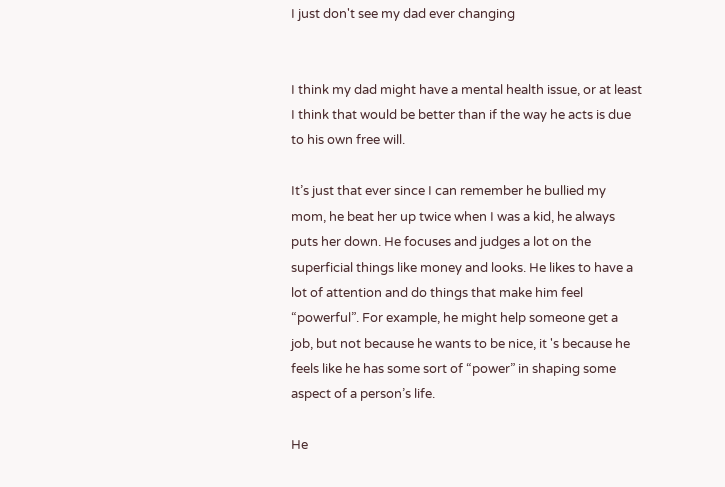I just don't see my dad ever changing


I think my dad might have a mental health issue, or at least I think that would be better than if the way he acts is due to his own free will.

It’s just that ever since I can remember he bullied my mom, he beat her up twice when I was a kid, he always puts her down. He focuses and judges a lot on the superficial things like money and looks. He likes to have a lot of attention and do things that make him feel “powerful”. For example, he might help someone get a job, but not because he wants to be nice, it 's because he feels like he has some sort of “power” in shaping some aspect of a person’s life.

He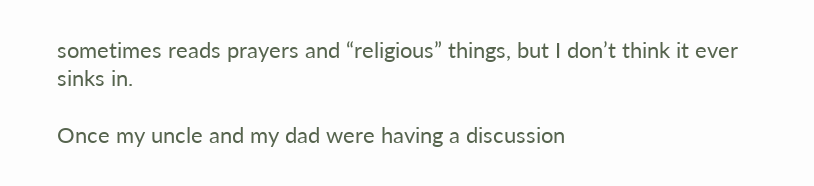sometimes reads prayers and “religious” things, but I don’t think it ever sinks in.

Once my uncle and my dad were having a discussion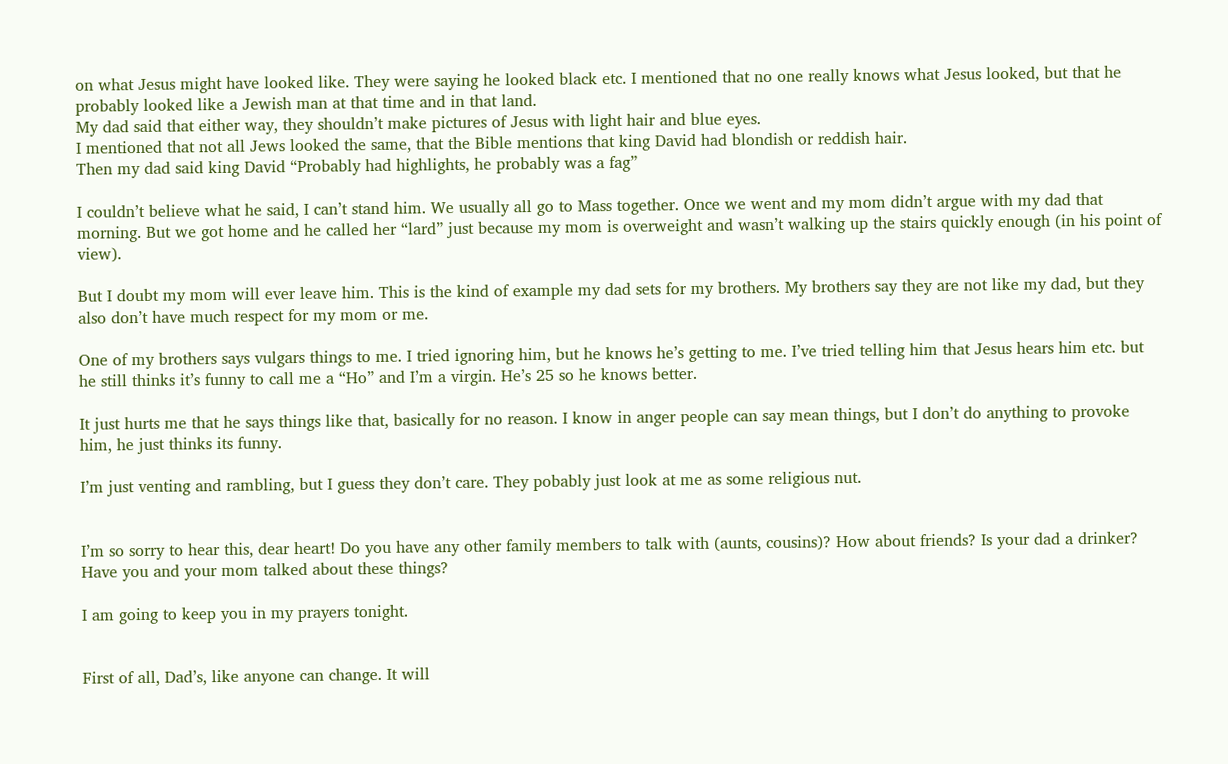on what Jesus might have looked like. They were saying he looked black etc. I mentioned that no one really knows what Jesus looked, but that he probably looked like a Jewish man at that time and in that land.
My dad said that either way, they shouldn’t make pictures of Jesus with light hair and blue eyes.
I mentioned that not all Jews looked the same, that the Bible mentions that king David had blondish or reddish hair.
Then my dad said king David “Probably had highlights, he probably was a fag”

I couldn’t believe what he said, I can’t stand him. We usually all go to Mass together. Once we went and my mom didn’t argue with my dad that morning. But we got home and he called her “lard” just because my mom is overweight and wasn’t walking up the stairs quickly enough (in his point of view).

But I doubt my mom will ever leave him. This is the kind of example my dad sets for my brothers. My brothers say they are not like my dad, but they also don’t have much respect for my mom or me.

One of my brothers says vulgars things to me. I tried ignoring him, but he knows he’s getting to me. I’ve tried telling him that Jesus hears him etc. but he still thinks it’s funny to call me a “Ho” and I’m a virgin. He’s 25 so he knows better.

It just hurts me that he says things like that, basically for no reason. I know in anger people can say mean things, but I don’t do anything to provoke him, he just thinks its funny.

I’m just venting and rambling, but I guess they don’t care. They pobably just look at me as some religious nut.


I’m so sorry to hear this, dear heart! Do you have any other family members to talk with (aunts, cousins)? How about friends? Is your dad a drinker? Have you and your mom talked about these things?

I am going to keep you in my prayers tonight.


First of all, Dad’s, like anyone can change. It will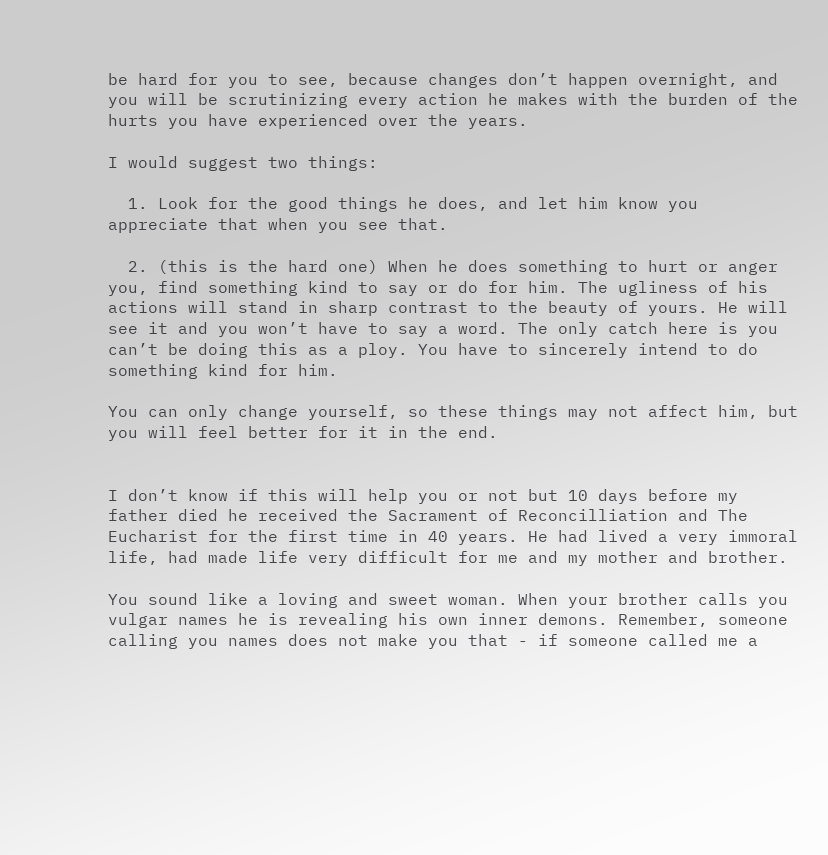be hard for you to see, because changes don’t happen overnight, and you will be scrutinizing every action he makes with the burden of the hurts you have experienced over the years.

I would suggest two things:

  1. Look for the good things he does, and let him know you appreciate that when you see that.

  2. (this is the hard one) When he does something to hurt or anger you, find something kind to say or do for him. The ugliness of his actions will stand in sharp contrast to the beauty of yours. He will see it and you won’t have to say a word. The only catch here is you can’t be doing this as a ploy. You have to sincerely intend to do something kind for him.

You can only change yourself, so these things may not affect him, but you will feel better for it in the end.


I don’t know if this will help you or not but 10 days before my father died he received the Sacrament of Reconcilliation and The Eucharist for the first time in 40 years. He had lived a very immoral life, had made life very difficult for me and my mother and brother.

You sound like a loving and sweet woman. When your brother calls you vulgar names he is revealing his own inner demons. Remember, someone calling you names does not make you that - if someone called me a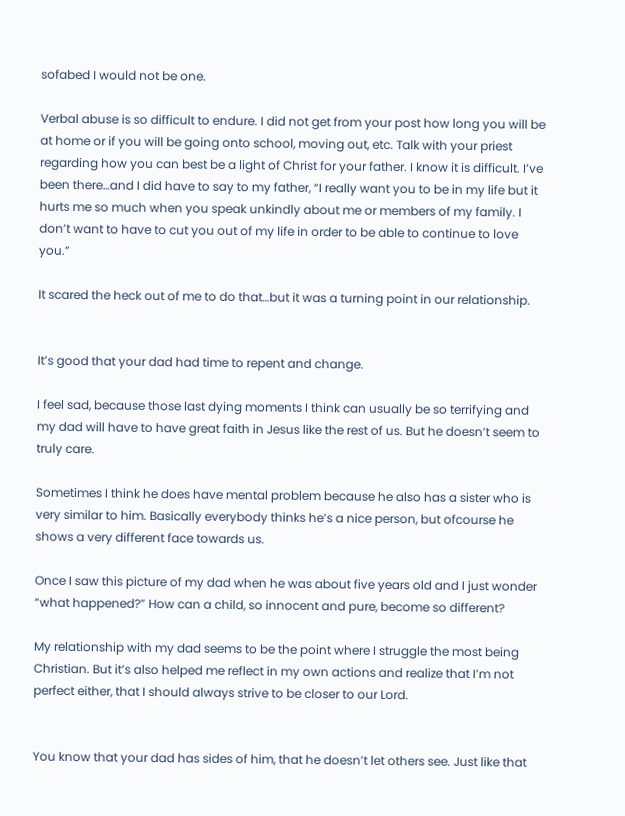sofabed I would not be one.

Verbal abuse is so difficult to endure. I did not get from your post how long you will be at home or if you will be going onto school, moving out, etc. Talk with your priest regarding how you can best be a light of Christ for your father. I know it is difficult. I’ve been there…and I did have to say to my father, “I really want you to be in my life but it hurts me so much when you speak unkindly about me or members of my family. I don’t want to have to cut you out of my life in order to be able to continue to love you.”

It scared the heck out of me to do that…but it was a turning point in our relationship.


It’s good that your dad had time to repent and change.

I feel sad, because those last dying moments I think can usually be so terrifying and my dad will have to have great faith in Jesus like the rest of us. But he doesn’t seem to truly care.

Sometimes I think he does have mental problem because he also has a sister who is very similar to him. Basically everybody thinks he’s a nice person, but ofcourse he shows a very different face towards us.

Once I saw this picture of my dad when he was about five years old and I just wonder “what happened?” How can a child, so innocent and pure, become so different?

My relationship with my dad seems to be the point where I struggle the most being Christian. But it’s also helped me reflect in my own actions and realize that I’m not perfect either, that I should always strive to be closer to our Lord.


You know that your dad has sides of him, that he doesn’t let others see. Just like that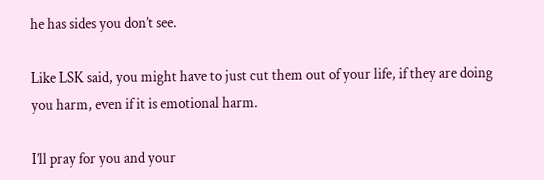he has sides you don’t see.

Like LSK said, you might have to just cut them out of your life, if they are doing you harm, even if it is emotional harm.

I’ll pray for you and your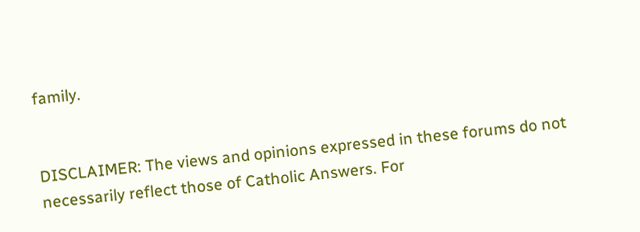family.


DISCLAIMER: The views and opinions expressed in these forums do not necessarily reflect those of Catholic Answers. For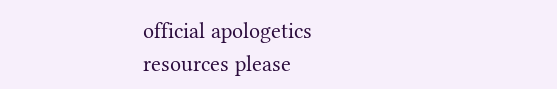official apologetics resources please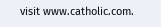visit www.catholic.com.